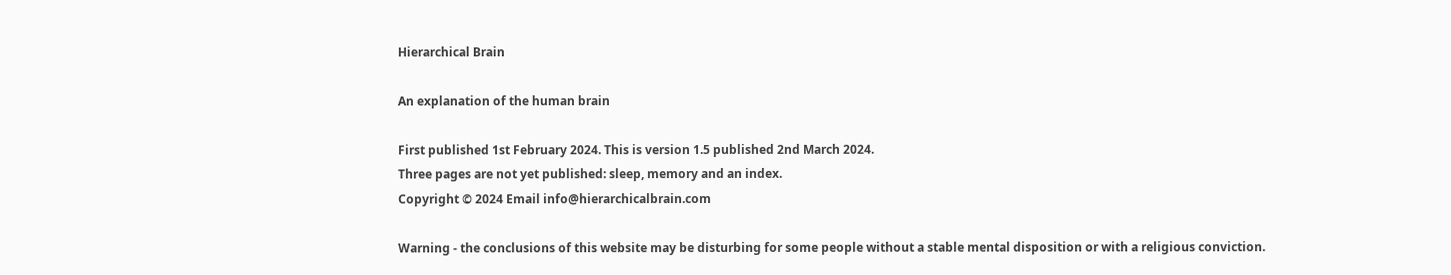Hierarchical Brain

An explanation of the human brain

First published 1st February 2024. This is version 1.5 published 2nd March 2024.
Three pages are not yet published: sleep, memory and an index.
Copyright © 2024 Email info@hierarchicalbrain.com

Warning - the conclusions of this website may be disturbing for some people without a stable mental disposition or with a religious conviction.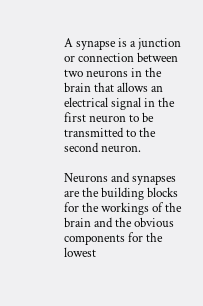A synapse is a junction or connection between two neurons in the brain that allows an electrical signal in the first neuron to be transmitted to the second neuron.

Neurons and synapses are the building blocks for the workings of the brain and the obvious components for the lowest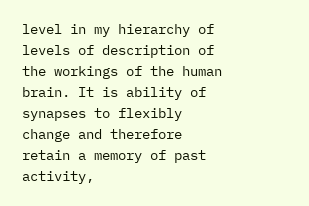level in my hierarchy of levels of description of the workings of the human brain. It is ability of synapses to flexibly change and therefore retain a memory of past activity,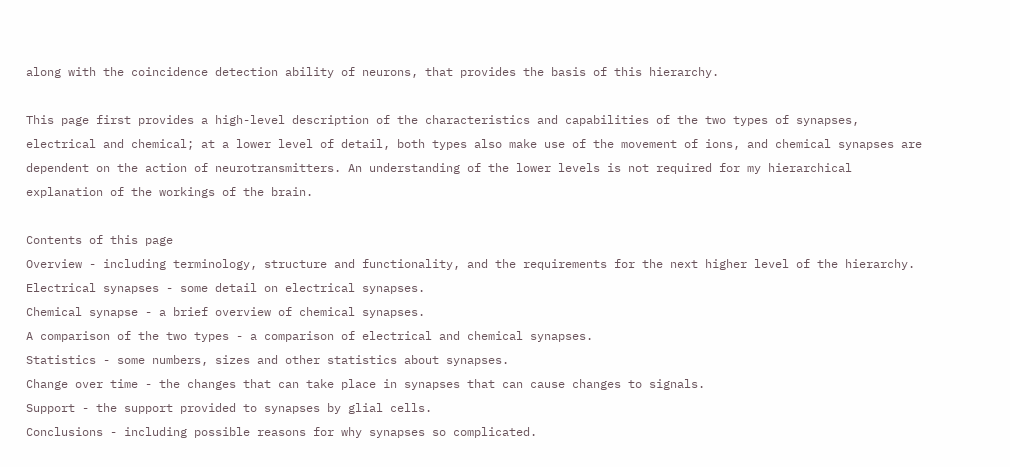along with the coincidence detection ability of neurons, that provides the basis of this hierarchy.

This page first provides a high-level description of the characteristics and capabilities of the two types of synapses, electrical and chemical; at a lower level of detail, both types also make use of the movement of ions, and chemical synapses are dependent on the action of neurotransmitters. An understanding of the lower levels is not required for my hierarchical explanation of the workings of the brain.

Contents of this page
Overview - including terminology, structure and functionality, and the requirements for the next higher level of the hierarchy.
Electrical synapses - some detail on electrical synapses.
Chemical synapse - a brief overview of chemical synapses.
A comparison of the two types - a comparison of electrical and chemical synapses.
Statistics - some numbers, sizes and other statistics about synapses.
Change over time - the changes that can take place in synapses that can cause changes to signals.
Support - the support provided to synapses by glial cells.
Conclusions - including possible reasons for why synapses so complicated.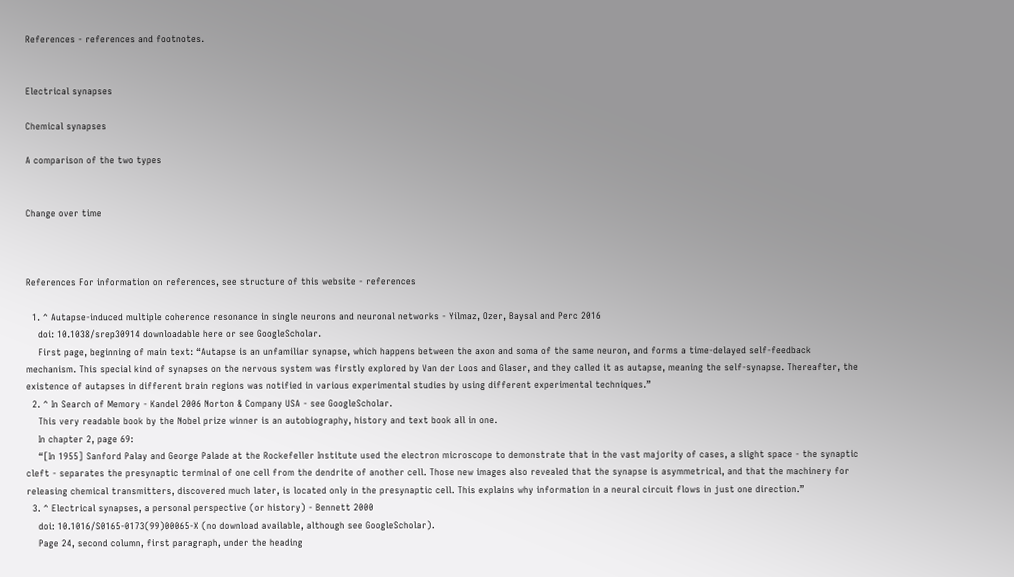References - references and footnotes.


Electrical synapses

Chemical synapses

A comparison of the two types


Change over time



References For information on references, see structure of this website - references

  1. ^ Autapse-induced multiple coherence resonance in single neurons and neuronal networks - Yilmaz, Ozer, Baysal and Perc 2016
    doi: 10.1038/srep30914 downloadable here or see GoogleScholar.
    First page, beginning of main text: “Autapse is an unfamiliar synapse, which happens between the axon and soma of the same neuron, and forms a time-delayed self-feedback mechanism. This special kind of synapses on the nervous system was firstly explored by Van der Loos and Glaser, and they called it as autapse, meaning the self-synapse. Thereafter, the existence of autapses in different brain regions was notified in various experimental studies by using different experimental techniques.”
  2. ^ In Search of Memory - Kandel 2006 Norton & Company USA - see GoogleScholar.
    This very readable book by the Nobel prize winner is an autobiography, history and text book all in one.
    In chapter 2, page 69:
    “[In 1955] Sanford Palay and George Palade at the Rockefeller Institute used the electron microscope to demonstrate that in the vast majority of cases, a slight space - the synaptic cleft - separates the presynaptic terminal of one cell from the dendrite of another cell. Those new images also revealed that the synapse is asymmetrical, and that the machinery for releasing chemical transmitters, discovered much later, is located only in the presynaptic cell. This explains why information in a neural circuit flows in just one direction.”
  3. ^ Electrical synapses, a personal perspective (or history) - Bennett 2000
    doi: 10.1016/S0165-0173(99)00065-X (no download available, although see GoogleScholar).
    Page 24, second column, first paragraph, under the heading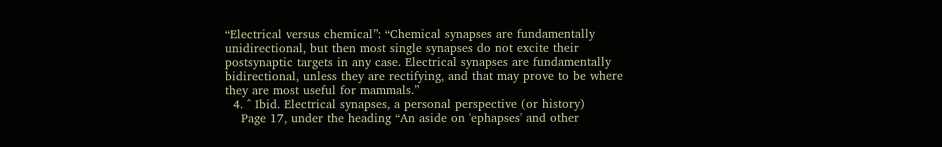“Electrical versus chemical”: “Chemical synapses are fundamentally unidirectional, but then most single synapses do not excite their postsynaptic targets in any case. Electrical synapses are fundamentally bidirectional, unless they are rectifying, and that may prove to be where they are most useful for mammals.”
  4. ^ Ibid. Electrical synapses, a personal perspective (or history)
    Page 17, under the heading “An aside on 'ephapses' and other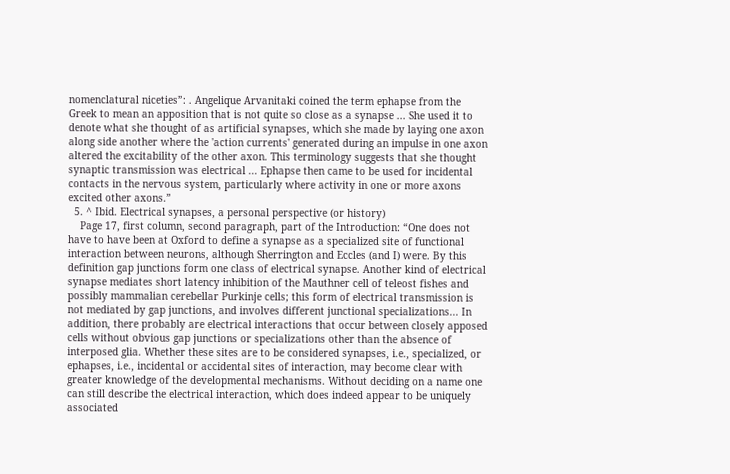nomenclatural niceties”: . Angelique Arvanitaki coined the term ephapse from the Greek to mean an apposition that is not quite so close as a synapse ... She used it to denote what she thought of as artificial synapses, which she made by laying one axon along side another where the 'action currents' generated during an impulse in one axon altered the excitability of the other axon. This terminology suggests that she thought synaptic transmission was electrical ... Ephapse then came to be used for incidental contacts in the nervous system, particularly where activity in one or more axons excited other axons.”
  5. ^ Ibid. Electrical synapses, a personal perspective (or history)
    Page 17, first column, second paragraph, part of the Introduction: “One does not have to have been at Oxford to define a synapse as a specialized site of functional interaction between neurons, although Sherrington and Eccles (and I) were. By this definition gap junctions form one class of electrical synapse. Another kind of electrical synapse mediates short latency inhibition of the Mauthner cell of teleost fishes and possibly mammalian cerebellar Purkinje cells; this form of electrical transmission is not mediated by gap junctions, and involves different junctional specializations... In addition, there probably are electrical interactions that occur between closely apposed cells without obvious gap junctions or specializations other than the absence of interposed glia. Whether these sites are to be considered synapses, i.e., specialized, or ephapses, i.e., incidental or accidental sites of interaction, may become clear with greater knowledge of the developmental mechanisms. Without deciding on a name one can still describe the electrical interaction, which does indeed appear to be uniquely associated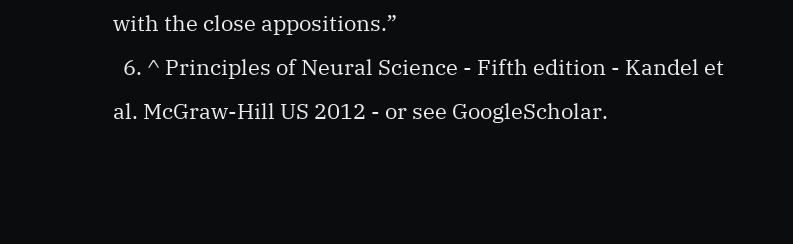with the close appositions.”
  6. ^ Principles of Neural Science - Fifth edition - Kandel et al. McGraw-Hill US 2012 - or see GoogleScholar.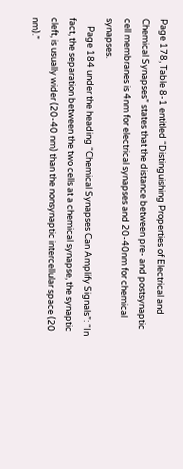Page 178, Table 8-1 entitled “Distinguishing Properties of Electrical and Chemical Synapses” states that the distance between pre- and postsynaptic cell membranes is 4nm for electrical synapses and 20-40nm for chemical synapses.
    Page 184 under the heading “Chemical Synapses Can Amplify Signals”: “In fact, the separation between the two cells at a chemical synapse, the synaptic cleft, is usually wider (20-40 nm) than the nonsynaptic intercellular space (20 nm).”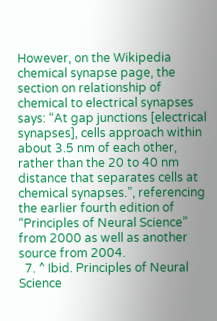However, on the Wikipedia chemical synapse page, the section on relationship of chemical to electrical synapses says: “At gap junctions [electrical synapses], cells approach within about 3.5 nm of each other, rather than the 20 to 40 nm distance that separates cells at chemical synapses.”, referencing the earlier fourth edition of “Principles of Neural Science” from 2000 as well as another source from 2004.
  7. ^ Ibid. Principles of Neural Science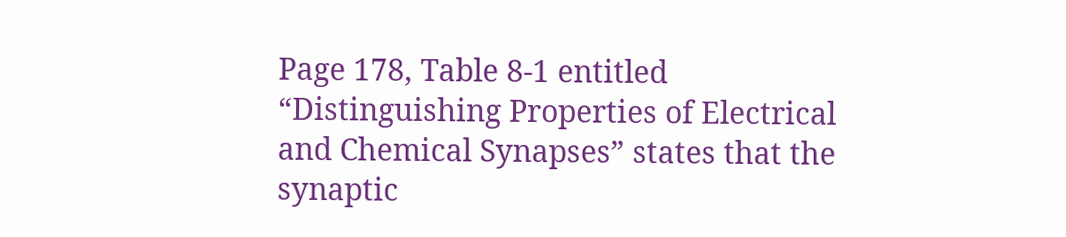Page 178, Table 8-1 entitled “Distinguishing Properties of Electrical and Chemical Synapses” states that the synaptic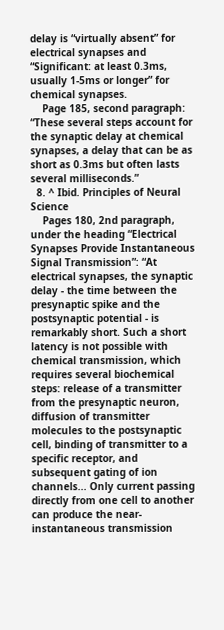delay is “virtually absent” for electrical synapses and “Significant: at least 0.3ms, usually 1-5ms or longer” for chemical synapses.
    Page 185, second paragraph: “These several steps account for the synaptic delay at chemical synapses, a delay that can be as short as 0.3ms but often lasts several milliseconds.”
  8. ^ Ibid. Principles of Neural Science
    Pages 180, 2nd paragraph, under the heading “Electrical Synapses Provide Instantaneous Signal Transmission”: “At electrical synapses, the synaptic delay - the time between the presynaptic spike and the postsynaptic potential - is remarkably short. Such a short latency is not possible with chemical transmission, which requires several biochemical steps: release of a transmitter from the presynaptic neuron, diffusion of transmitter molecules to the postsynaptic cell, binding of transmitter to a specific receptor, and subsequent gating of ion channels... Only current passing directly from one cell to another can produce the near-instantaneous transmission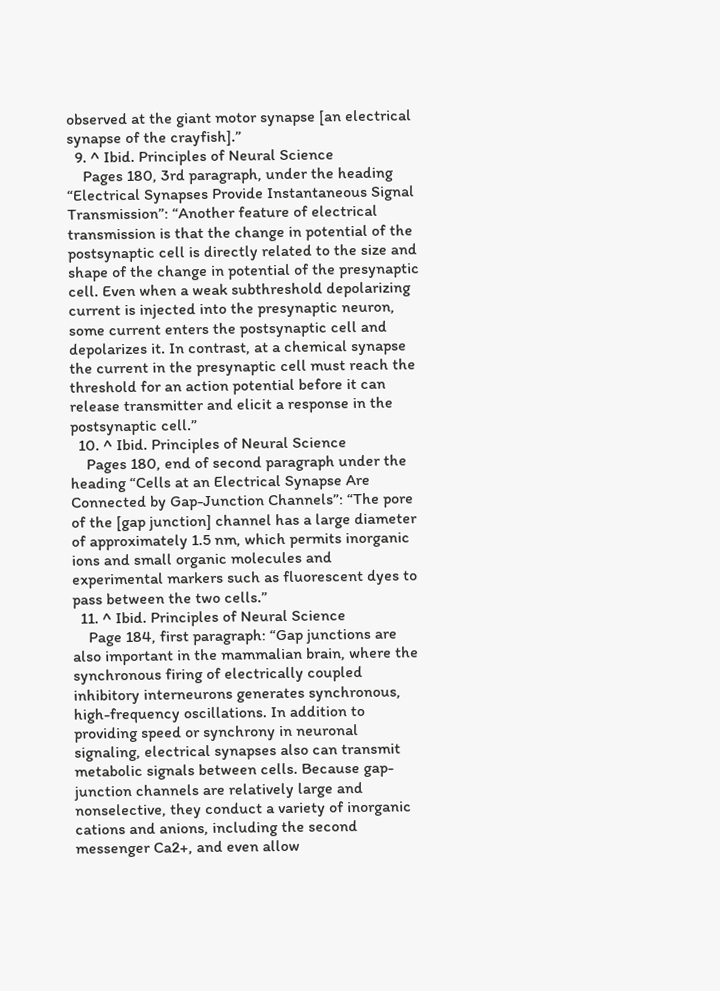observed at the giant motor synapse [an electrical synapse of the crayfish].”
  9. ^ Ibid. Principles of Neural Science
    Pages 180, 3rd paragraph, under the heading “Electrical Synapses Provide Instantaneous Signal Transmission”: “Another feature of electrical transmission is that the change in potential of the postsynaptic cell is directly related to the size and shape of the change in potential of the presynaptic cell. Even when a weak subthreshold depolarizing current is injected into the presynaptic neuron, some current enters the postsynaptic cell and depolarizes it. In contrast, at a chemical synapse the current in the presynaptic cell must reach the threshold for an action potential before it can release transmitter and elicit a response in the postsynaptic cell.”
  10. ^ Ibid. Principles of Neural Science
    Pages 180, end of second paragraph under the heading “Cells at an Electrical Synapse Are Connected by Gap-Junction Channels”: “The pore of the [gap junction] channel has a large diameter of approximately 1.5 nm, which permits inorganic ions and small organic molecules and experimental markers such as fluorescent dyes to pass between the two cells.”
  11. ^ Ibid. Principles of Neural Science
    Page 184, first paragraph: “Gap junctions are also important in the mammalian brain, where the synchronous firing of electrically coupled inhibitory interneurons generates synchronous, high-frequency oscillations. In addition to providing speed or synchrony in neuronal signaling, electrical synapses also can transmit metabolic signals between cells. Because gap-junction channels are relatively large and nonselective, they conduct a variety of inorganic cations and anions, including the second messenger Ca2+, and even allow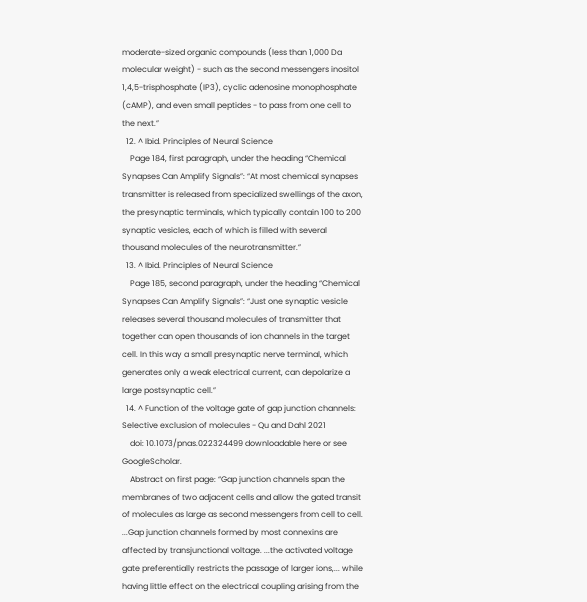moderate-sized organic compounds (less than 1,000 Da molecular weight) - such as the second messengers inositol 1,4,5-trisphosphate (IP3), cyclic adenosine monophosphate (cAMP), and even small peptides - to pass from one cell to the next.”
  12. ^ Ibid. Principles of Neural Science
    Page 184, first paragraph, under the heading “Chemical Synapses Can Amplify Signals”: “At most chemical synapses transmitter is released from specialized swellings of the axon, the presynaptic terminals, which typically contain 100 to 200 synaptic vesicles, each of which is filled with several thousand molecules of the neurotransmitter.”
  13. ^ Ibid. Principles of Neural Science
    Page 185, second paragraph, under the heading “Chemical Synapses Can Amplify Signals”: “Just one synaptic vesicle releases several thousand molecules of transmitter that together can open thousands of ion channels in the target cell. In this way a small presynaptic nerve terminal, which generates only a weak electrical current, can depolarize a large postsynaptic cell.”
  14. ^ Function of the voltage gate of gap junction channels: Selective exclusion of molecules - Qu and Dahl 2021
    doi: 10.1073/pnas.022324499 downloadable here or see GoogleScholar.
    Abstract on first page: “Gap junction channels span the membranes of two adjacent cells and allow the gated transit of molecules as large as second messengers from cell to cell. ...Gap junction channels formed by most connexins are affected by transjunctional voltage. ...the activated voltage gate preferentially restricts the passage of larger ions,... while having little effect on the electrical coupling arising from the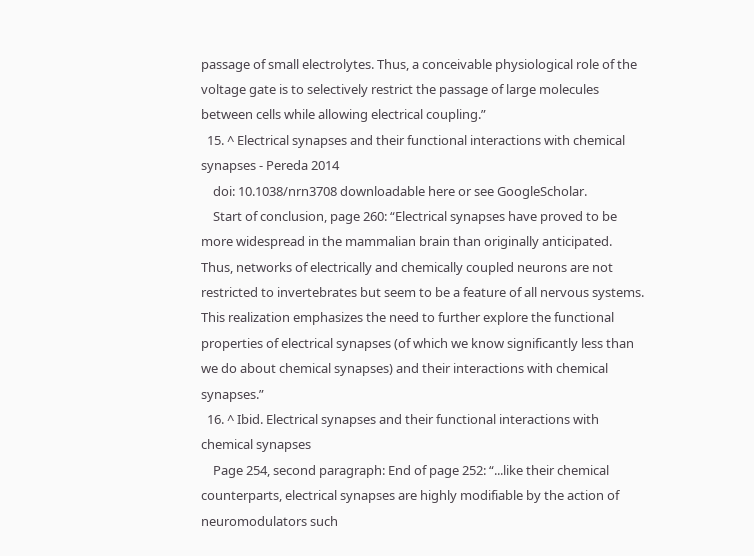passage of small electrolytes. Thus, a conceivable physiological role of the voltage gate is to selectively restrict the passage of large molecules between cells while allowing electrical coupling.”
  15. ^ Electrical synapses and their functional interactions with chemical synapses - Pereda 2014
    doi: 10.1038/nrn3708 downloadable here or see GoogleScholar.
    Start of conclusion, page 260: “Electrical synapses have proved to be more widespread in the mammalian brain than originally anticipated. Thus, networks of electrically and chemically coupled neurons are not restricted to invertebrates but seem to be a feature of all nervous systems. This realization emphasizes the need to further explore the functional properties of electrical synapses (of which we know significantly less than we do about chemical synapses) and their interactions with chemical synapses.”
  16. ^ Ibid. Electrical synapses and their functional interactions with chemical synapses
    Page 254, second paragraph: End of page 252: “...like their chemical counterparts, electrical synapses are highly modifiable by the action of neuromodulators such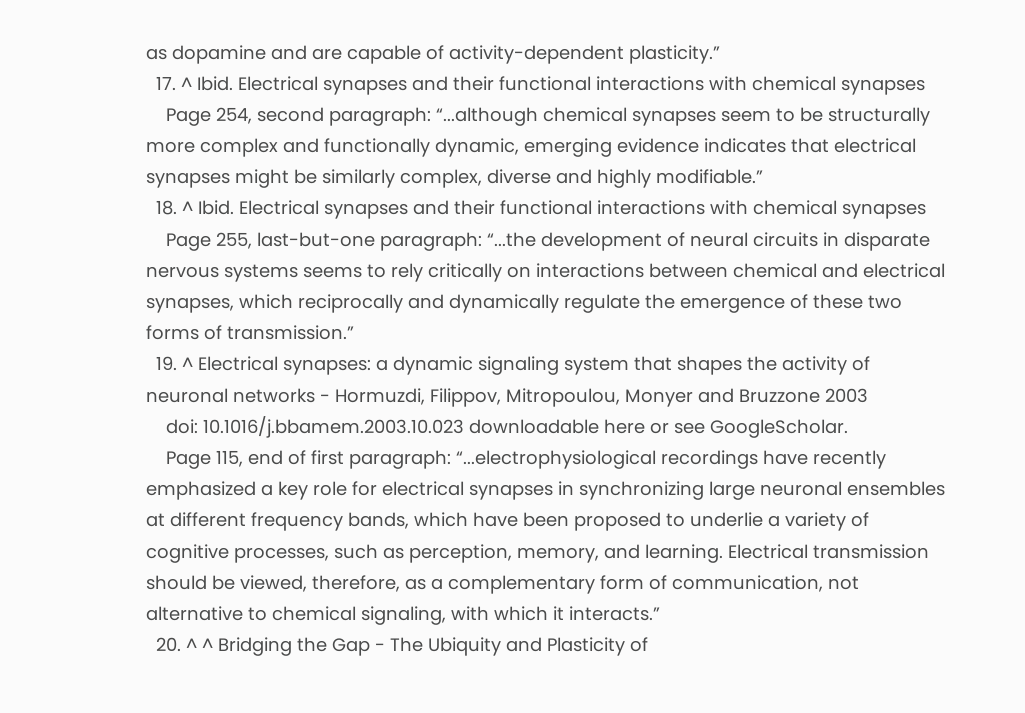as dopamine and are capable of activity-dependent plasticity.”
  17. ^ Ibid. Electrical synapses and their functional interactions with chemical synapses
    Page 254, second paragraph: “...although chemical synapses seem to be structurally more complex and functionally dynamic, emerging evidence indicates that electrical synapses might be similarly complex, diverse and highly modifiable.”
  18. ^ Ibid. Electrical synapses and their functional interactions with chemical synapses
    Page 255, last-but-one paragraph: “...the development of neural circuits in disparate nervous systems seems to rely critically on interactions between chemical and electrical synapses, which reciprocally and dynamically regulate the emergence of these two forms of transmission.”
  19. ^ Electrical synapses: a dynamic signaling system that shapes the activity of neuronal networks - Hormuzdi, Filippov, Mitropoulou, Monyer and Bruzzone 2003
    doi: 10.1016/j.bbamem.2003.10.023 downloadable here or see GoogleScholar.
    Page 115, end of first paragraph: “...electrophysiological recordings have recently emphasized a key role for electrical synapses in synchronizing large neuronal ensembles at different frequency bands, which have been proposed to underlie a variety of cognitive processes, such as perception, memory, and learning. Electrical transmission should be viewed, therefore, as a complementary form of communication, not alternative to chemical signaling, with which it interacts.”
  20. ^ ^ Bridging the Gap - The Ubiquity and Plasticity of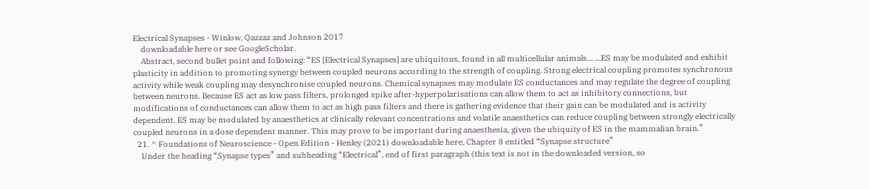Electrical Synapses - Winlow, Qazzaz and Johnson 2017
    downloadable here or see GoogleScholar.
    Abstract, second bullet point and following: “ES [Electrical Synapses] are ubiquitous, found in all multicellular animals... ...ES may be modulated and exhibit plasticity in addition to promoting synergy between coupled neurons according to the strength of coupling. Strong electrical coupling promotes synchronous activity while weak coupling may desynchronise coupled neurons. Chemical synapses may modulate ES conductances and may regulate the degree of coupling between neurons. Because ES act as low pass filters, prolonged spike after-hyperpolarisations can allow them to act as inhibitory connections, but modifications of conductances can allow them to act as high pass filters and there is gathering evidence that their gain can be modulated and is activity dependent. ES may be modulated by anaesthetics at clinically relevant concentrations and volatile anaesthetics can reduce coupling between strongly electrically coupled neurons in a dose dependent manner. This may prove to be important during anaesthesia, given the ubiquity of ES in the mammalian brain.”
  21. ^ Foundations of Neuroscience - Open Edition - Henley (2021) downloadable here, Chapter 8 entitled “Synapse structure”
    Under the heading “Synapse types” and subheading “Electrical”, end of first paragraph (this text is not in the downloaded version, so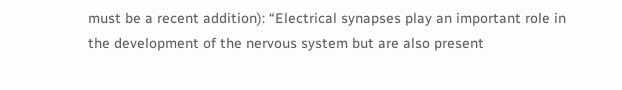must be a recent addition): “Electrical synapses play an important role in the development of the nervous system but are also present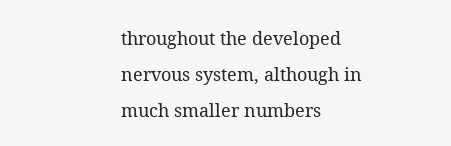throughout the developed nervous system, although in much smaller numbers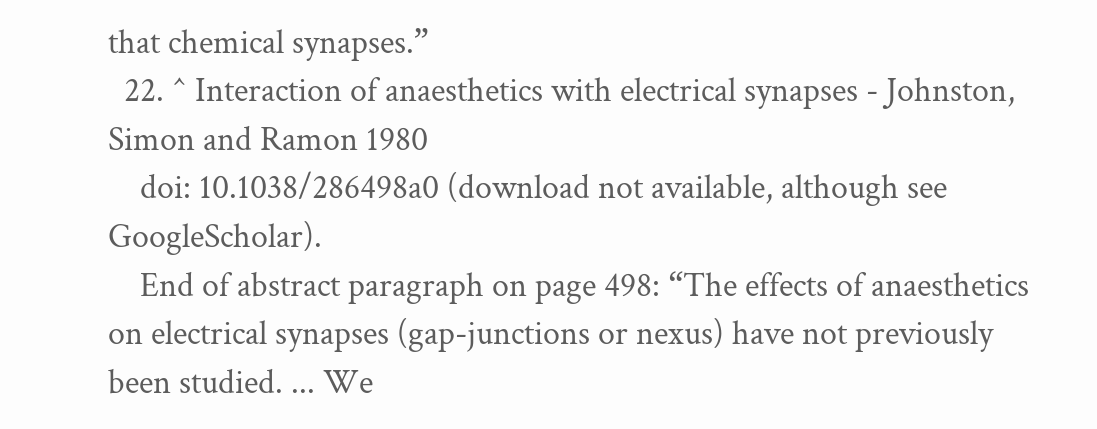that chemical synapses.”
  22. ^ Interaction of anaesthetics with electrical synapses - Johnston, Simon and Ramon 1980
    doi: 10.1038/286498a0 (download not available, although see GoogleScholar).
    End of abstract paragraph on page 498: “The effects of anaesthetics on electrical synapses (gap-junctions or nexus) have not previously been studied. ... We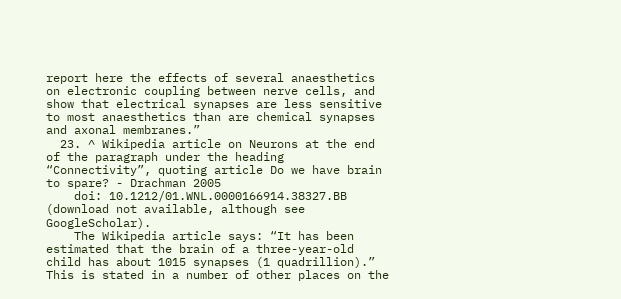report here the effects of several anaesthetics on electronic coupling between nerve cells, and show that electrical synapses are less sensitive to most anaesthetics than are chemical synapses and axonal membranes.”
  23. ^ Wikipedia article on Neurons at the end of the paragraph under the heading “Connectivity”, quoting article Do we have brain to spare? - Drachman 2005
    doi: 10.1212/01.WNL.0000166914.38327.BB (download not available, although see GoogleScholar).
    The Wikipedia article says: “It has been estimated that the brain of a three-year-old child has about 1015 synapses (1 quadrillion).” This is stated in a number of other places on the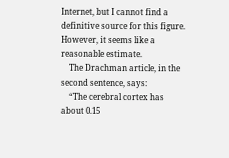Internet, but I cannot find a definitive source for this figure. However, it seems like a reasonable estimate.
    The Drachman article, in the second sentence, says:
    “The cerebral cortex has about 0.15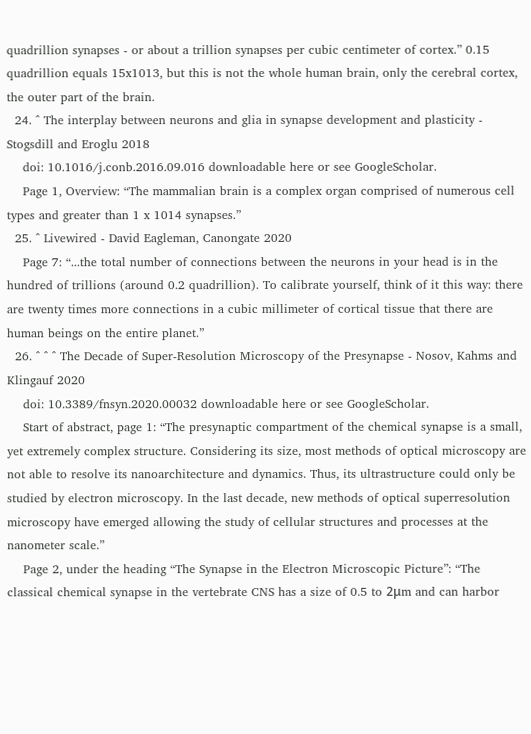quadrillion synapses - or about a trillion synapses per cubic centimeter of cortex.” 0.15 quadrillion equals 15x1013, but this is not the whole human brain, only the cerebral cortex, the outer part of the brain.
  24. ^ The interplay between neurons and glia in synapse development and plasticity - Stogsdill and Eroglu 2018
    doi: 10.1016/j.conb.2016.09.016 downloadable here or see GoogleScholar.
    Page 1, Overview: “The mammalian brain is a complex organ comprised of numerous cell types and greater than 1 x 1014 synapses.”
  25. ^ Livewired - David Eagleman, Canongate 2020
    Page 7: “...the total number of connections between the neurons in your head is in the hundred of trillions (around 0.2 quadrillion). To calibrate yourself, think of it this way: there are twenty times more connections in a cubic millimeter of cortical tissue that there are human beings on the entire planet.”
  26. ^ ^ ^ The Decade of Super-Resolution Microscopy of the Presynapse - Nosov, Kahms and Klingauf 2020
    doi: 10.3389/fnsyn.2020.00032 downloadable here or see GoogleScholar.
    Start of abstract, page 1: “The presynaptic compartment of the chemical synapse is a small, yet extremely complex structure. Considering its size, most methods of optical microscopy are not able to resolve its nanoarchitecture and dynamics. Thus, its ultrastructure could only be studied by electron microscopy. In the last decade, new methods of optical superresolution microscopy have emerged allowing the study of cellular structures and processes at the nanometer scale.”
    Page 2, under the heading “The Synapse in the Electron Microscopic Picture”: “The classical chemical synapse in the vertebrate CNS has a size of 0.5 to 2μm and can harbor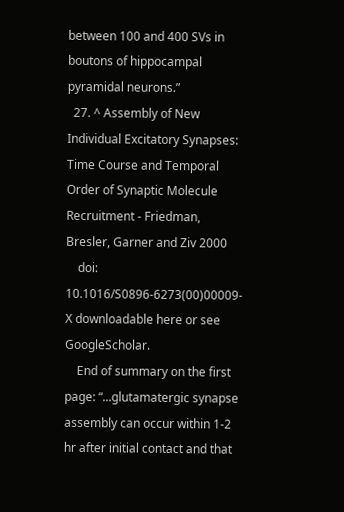between 100 and 400 SVs in boutons of hippocampal pyramidal neurons.”
  27. ^ Assembly of New Individual Excitatory Synapses: Time Course and Temporal Order of Synaptic Molecule Recruitment - Friedman, Bresler, Garner and Ziv 2000
    doi: 10.1016/S0896-6273(00)00009-X downloadable here or see GoogleScholar.
    End of summary on the first page: “...glutamatergic synapse assembly can occur within 1-2 hr after initial contact and that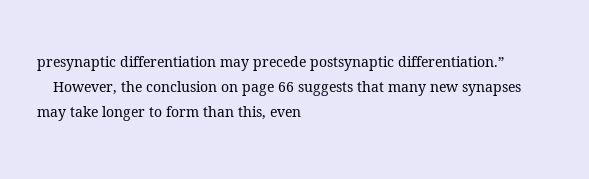presynaptic differentiation may precede postsynaptic differentiation.”
    However, the conclusion on page 66 suggests that many new synapses may take longer to form than this, even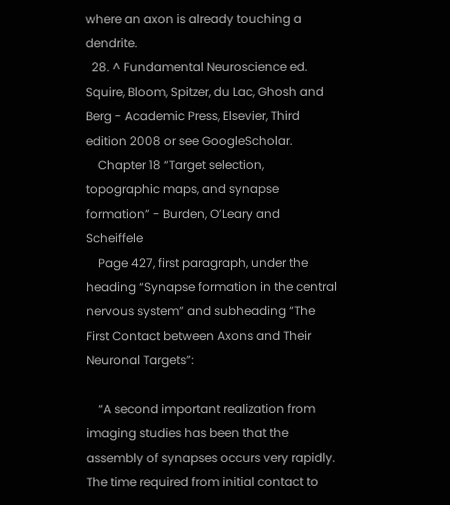where an axon is already touching a dendrite.
  28. ^ Fundamental Neuroscience ed. Squire, Bloom, Spitzer, du Lac, Ghosh and Berg - Academic Press, Elsevier, Third edition 2008 or see GoogleScholar.
    Chapter 18 “Target selection, topographic maps, and synapse formation” - Burden, O’Leary and Scheiffele
    Page 427, first paragraph, under the heading “Synapse formation in the central nervous system” and subheading “The First Contact between Axons and Their Neuronal Targets”:

    “A second important realization from imaging studies has been that the assembly of synapses occurs very rapidly. The time required from initial contact to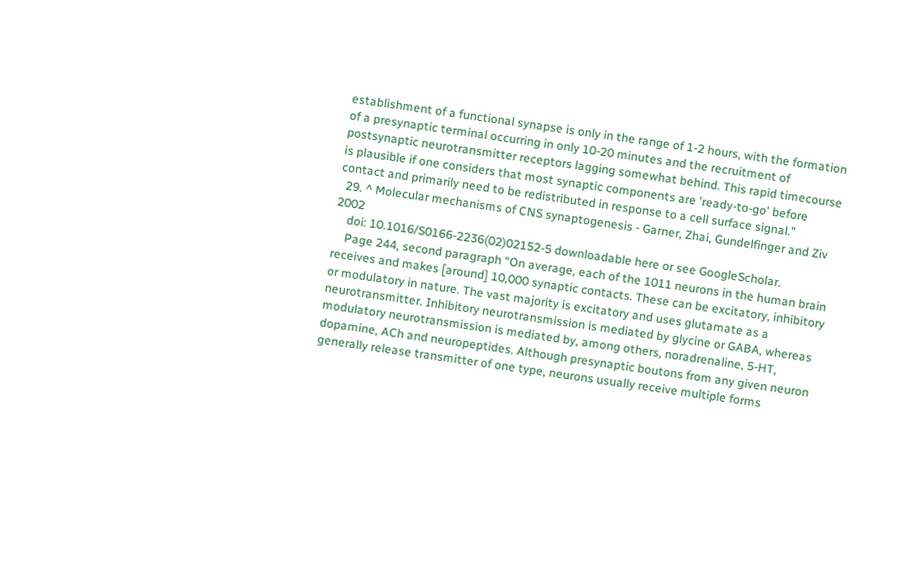establishment of a functional synapse is only in the range of 1-2 hours, with the formation of a presynaptic terminal occurring in only 10-20 minutes and the recruitment of postsynaptic neurotransmitter receptors lagging somewhat behind. This rapid timecourse is plausible if one considers that most synaptic components are 'ready-to-go' before contact and primarily need to be redistributed in response to a cell surface signal.”
  29. ^ Molecular mechanisms of CNS synaptogenesis - Garner, Zhai, Gundelfinger and Ziv 2002
    doi: 10.1016/S0166-2236(02)02152-5 downloadable here or see GoogleScholar.
    Page 244, second paragraph “On average, each of the 1011 neurons in the human brain receives and makes [around] 10,000 synaptic contacts. These can be excitatory, inhibitory or modulatory in nature. The vast majority is excitatory and uses glutamate as a neurotransmitter. Inhibitory neurotransmission is mediated by glycine or GABA, whereas modulatory neurotransmission is mediated by, among others, noradrenaline, 5-HT, dopamine, ACh and neuropeptides. Although presynaptic boutons from any given neuron generally release transmitter of one type, neurons usually receive multiple forms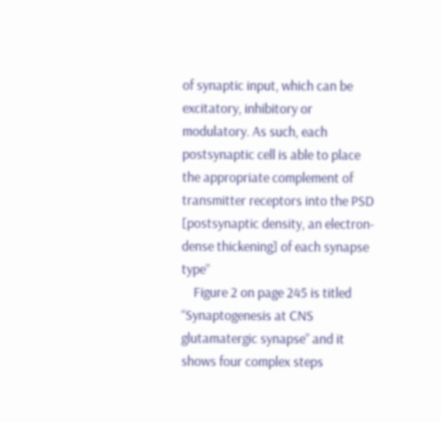of synaptic input, which can be excitatory, inhibitory or modulatory. As such, each postsynaptic cell is able to place the appropriate complement of transmitter receptors into the PSD [postsynaptic density, an electron-dense thickening] of each synapse type”
    Figure 2 on page 245 is titled “Synaptogenesis at CNS glutamatergic synapse” and it shows four complex steps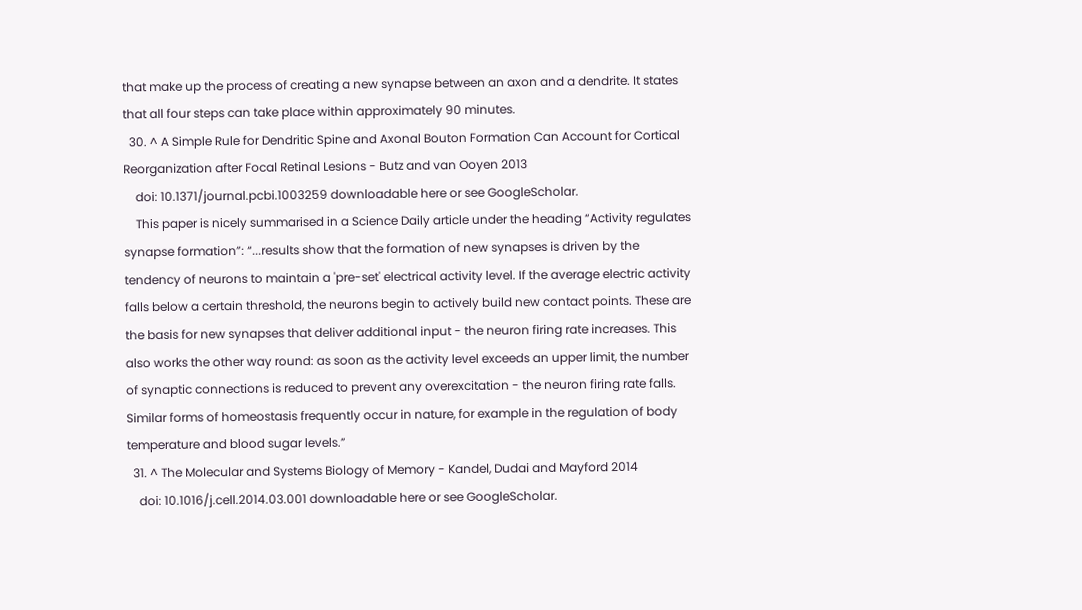that make up the process of creating a new synapse between an axon and a dendrite. It states that all four steps can take place within approximately 90 minutes.
  30. ^ A Simple Rule for Dendritic Spine and Axonal Bouton Formation Can Account for Cortical Reorganization after Focal Retinal Lesions - Butz and van Ooyen 2013
    doi: 10.1371/journal.pcbi.1003259 downloadable here or see GoogleScholar.
    This paper is nicely summarised in a Science Daily article under the heading “Activity regulates synapse formation”: “...results show that the formation of new synapses is driven by the tendency of neurons to maintain a 'pre-set' electrical activity level. If the average electric activity falls below a certain threshold, the neurons begin to actively build new contact points. These are the basis for new synapses that deliver additional input - the neuron firing rate increases. This also works the other way round: as soon as the activity level exceeds an upper limit, the number of synaptic connections is reduced to prevent any overexcitation - the neuron firing rate falls. Similar forms of homeostasis frequently occur in nature, for example in the regulation of body temperature and blood sugar levels.”
  31. ^ The Molecular and Systems Biology of Memory - Kandel, Dudai and Mayford 2014
    doi: 10.1016/j.cell.2014.03.001 downloadable here or see GoogleScholar.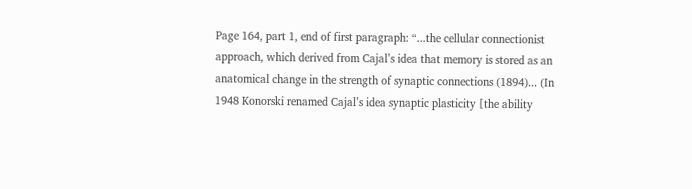Page 164, part 1, end of first paragraph: “...the cellular connectionist approach, which derived from Cajal’s idea that memory is stored as an anatomical change in the strength of synaptic connections (1894)... (In 1948 Konorski renamed Cajal’s idea synaptic plasticity [the ability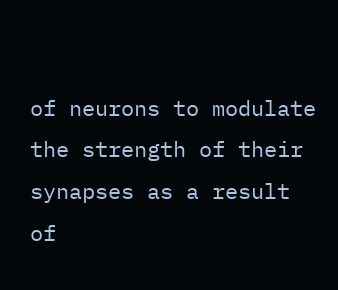of neurons to modulate the strength of their synapses as a result of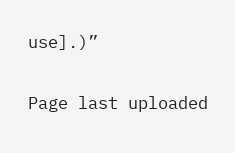use].)”

Page last uploaded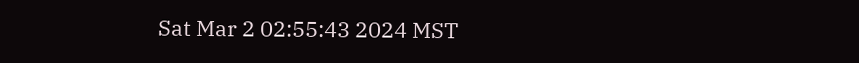Sat Mar 2 02:55:43 2024 MST